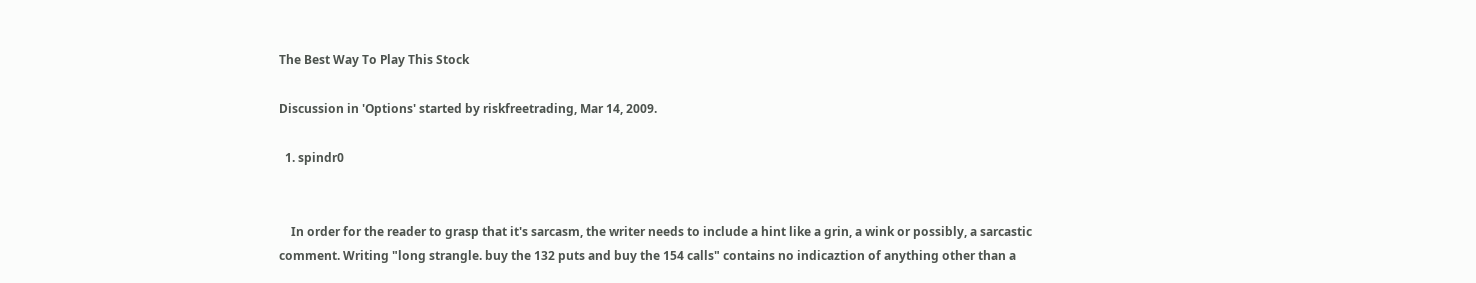The Best Way To Play This Stock

Discussion in 'Options' started by riskfreetrading, Mar 14, 2009.

  1. spindr0


    In order for the reader to grasp that it's sarcasm, the writer needs to include a hint like a grin, a wink or possibly, a sarcastic comment. Writing "long strangle. buy the 132 puts and buy the 154 calls" contains no indicaztion of anything other than a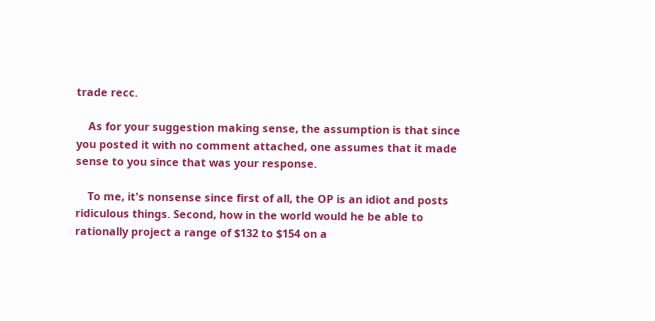trade recc.

    As for your suggestion making sense, the assumption is that since you posted it with no comment attached, one assumes that it made sense to you since that was your response.

    To me, it's nonsense since first of all, the OP is an idiot and posts ridiculous things. Second, how in the world would he be able to rationally project a range of $132 to $154 on a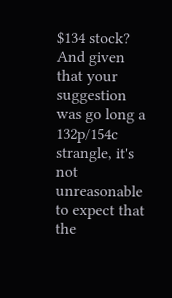$134 stock? And given that your suggestion was go long a 132p/154c strangle, it's not unreasonable to expect that the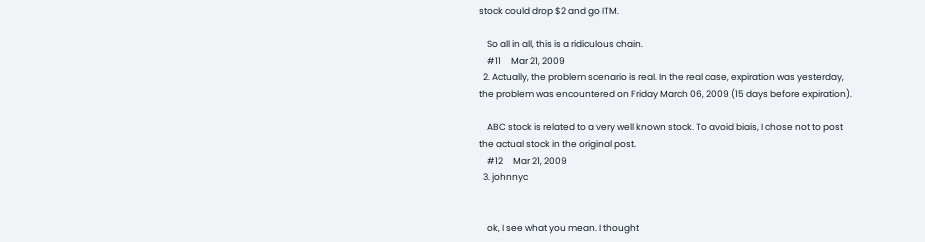stock could drop $2 and go ITM.

    So all in all, this is a ridiculous chain.
    #11     Mar 21, 2009
  2. Actually, the problem scenario is real. In the real case, expiration was yesterday, the problem was encountered on Friday March 06, 2009 (15 days before expiration).

    ABC stock is related to a very well known stock. To avoid biais, I chose not to post the actual stock in the original post.
    #12     Mar 21, 2009
  3. johnnyc


    ok, I see what you mean. I thought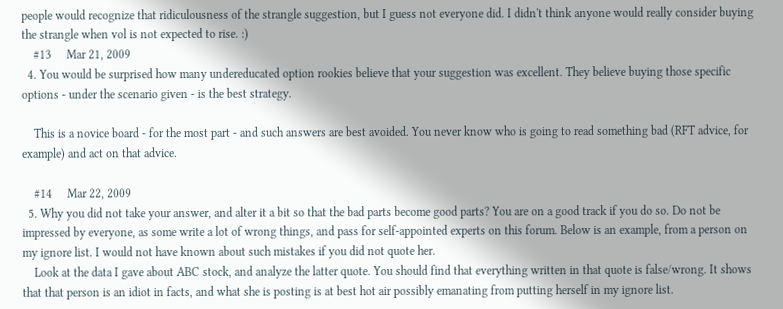people would recognize that ridiculousness of the strangle suggestion, but I guess not everyone did. I didn't think anyone would really consider buying the strangle when vol is not expected to rise. :)
    #13     Mar 21, 2009
  4. You would be surprised how many undereducated option rookies believe that your suggestion was excellent. They believe buying those specific options - under the scenario given - is the best strategy.

    This is a novice board - for the most part - and such answers are best avoided. You never know who is going to read something bad (RFT advice, for example) and act on that advice.

    #14     Mar 22, 2009
  5. Why you did not take your answer, and alter it a bit so that the bad parts become good parts? You are on a good track if you do so. Do not be impressed by everyone, as some write a lot of wrong things, and pass for self-appointed experts on this forum. Below is an example, from a person on my ignore list. I would not have known about such mistakes if you did not quote her.
    Look at the data I gave about ABC stock, and analyze the latter quote. You should find that everything written in that quote is false/wrong. It shows that that person is an idiot in facts, and what she is posting is at best hot air possibly emanating from putting herself in my ignore list.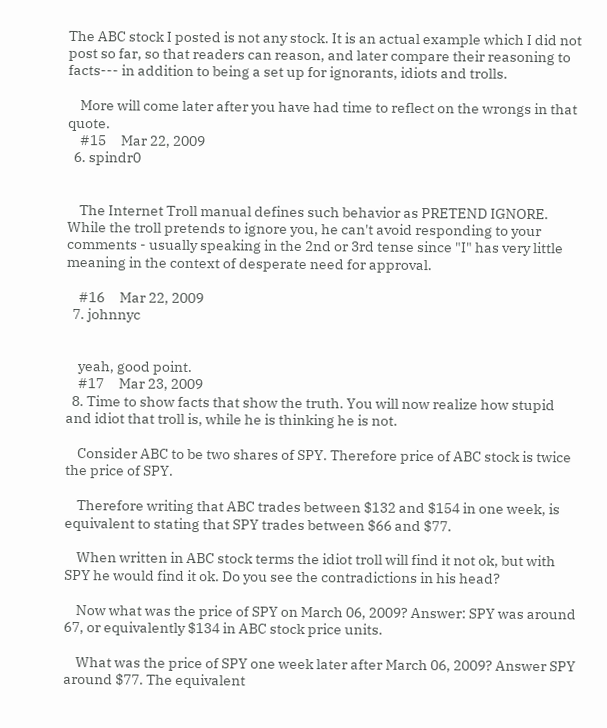The ABC stock I posted is not any stock. It is an actual example which I did not post so far, so that readers can reason, and later compare their reasoning to facts--- in addition to being a set up for ignorants, idiots and trolls.

    More will come later after you have had time to reflect on the wrongs in that quote.
    #15     Mar 22, 2009
  6. spindr0


    The Internet Troll manual defines such behavior as PRETEND IGNORE. While the troll pretends to ignore you, he can't avoid responding to your comments - usually speaking in the 2nd or 3rd tense since "I" has very little meaning in the context of desperate need for approval.

    #16     Mar 22, 2009
  7. johnnyc


    yeah, good point.
    #17     Mar 23, 2009
  8. Time to show facts that show the truth. You will now realize how stupid and idiot that troll is, while he is thinking he is not.

    Consider ABC to be two shares of SPY. Therefore price of ABC stock is twice the price of SPY.

    Therefore writing that ABC trades between $132 and $154 in one week, is equivalent to stating that SPY trades between $66 and $77.

    When written in ABC stock terms the idiot troll will find it not ok, but with SPY he would find it ok. Do you see the contradictions in his head?

    Now what was the price of SPY on March 06, 2009? Answer: SPY was around 67, or equivalently $134 in ABC stock price units.

    What was the price of SPY one week later after March 06, 2009? Answer SPY around $77. The equivalent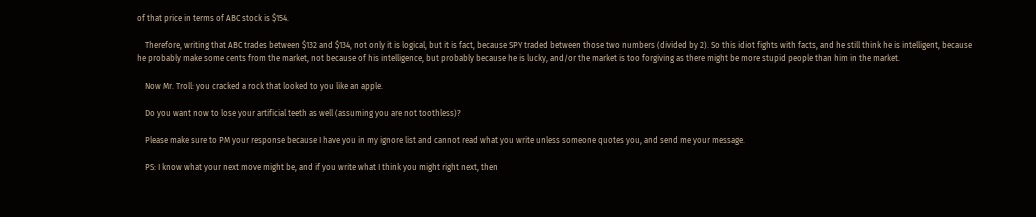of that price in terms of ABC stock is $154.

    Therefore, writing that ABC trades between $132 and $134, not only it is logical, but it is fact, because SPY traded between those two numbers (divided by 2). So this idiot fights with facts, and he still think he is intelligent, because he probably make some cents from the market, not because of his intelligence, but probably because he is lucky, and/or the market is too forgiving as there might be more stupid people than him in the market.

    Now Mr. Troll: you cracked a rock that looked to you like an apple.

    Do you want now to lose your artificial teeth as well (assuming you are not toothless)?

    Please make sure to PM your response because I have you in my ignore list and cannot read what you write unless someone quotes you, and send me your message.

    PS: I know what your next move might be, and if you write what I think you might right next, then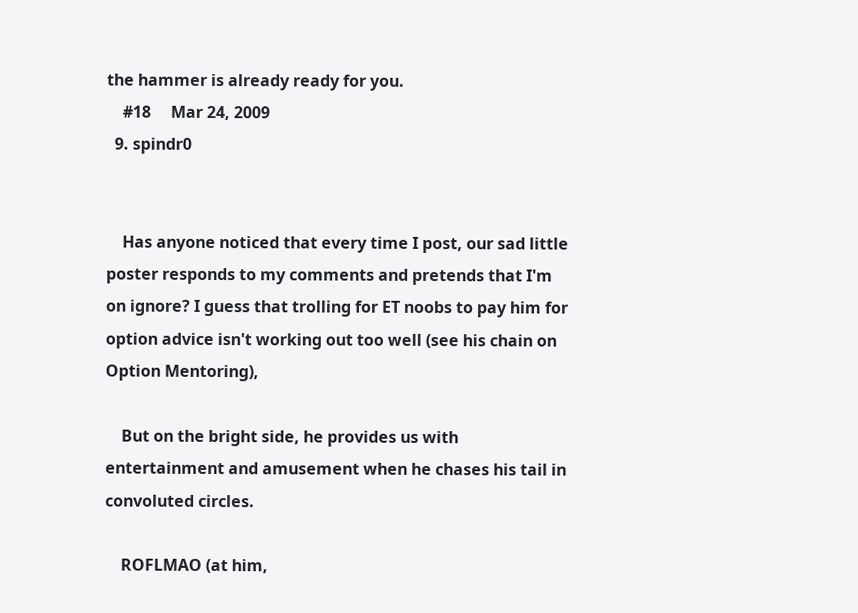the hammer is already ready for you.
    #18     Mar 24, 2009
  9. spindr0


    Has anyone noticed that every time I post, our sad little poster responds to my comments and pretends that I'm on ignore? I guess that trolling for ET noobs to pay him for option advice isn't working out too well (see his chain on Option Mentoring),

    But on the bright side, he provides us with entertainment and amusement when he chases his tail in convoluted circles.

    ROFLMAO (at him,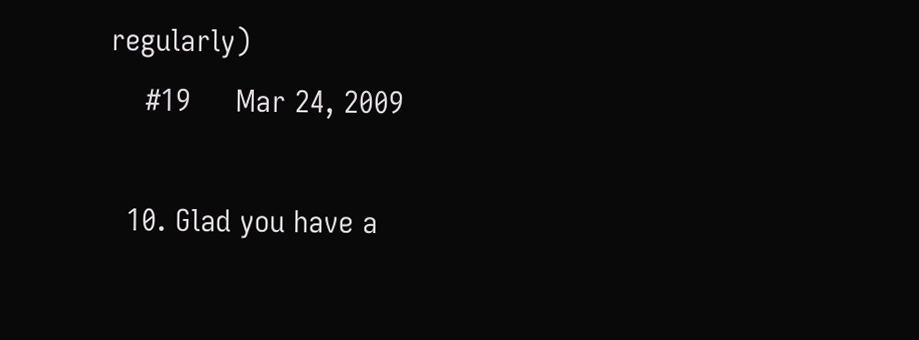regularly)
    #19     Mar 24, 2009

  10. Glad you have a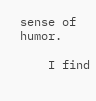sense of humor.

    I find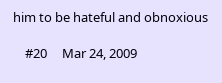him to be hateful and obnoxious

    #20     Mar 24, 2009